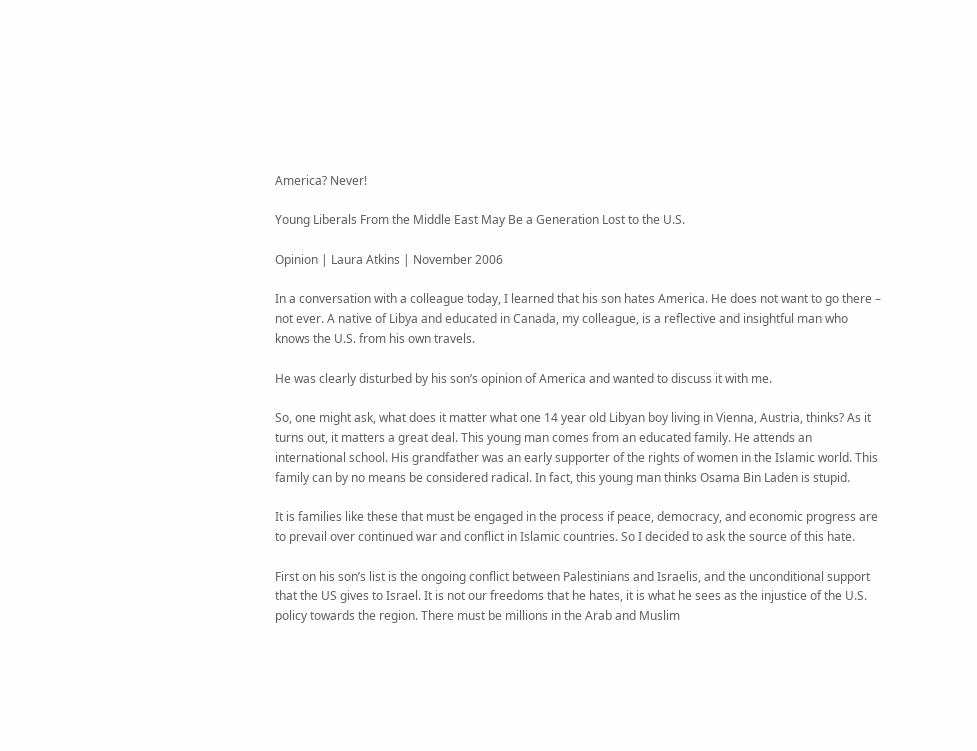America? Never!

Young Liberals From the Middle East May Be a Generation Lost to the U.S.

Opinion | Laura Atkins | November 2006

In a conversation with a colleague today, I learned that his son hates America. He does not want to go there – not ever. A native of Libya and educated in Canada, my colleague, is a reflective and insightful man who knows the U.S. from his own travels.

He was clearly disturbed by his son’s opinion of America and wanted to discuss it with me.

So, one might ask, what does it matter what one 14 year old Libyan boy living in Vienna, Austria, thinks? As it turns out, it matters a great deal. This young man comes from an educated family. He attends an international school. His grandfather was an early supporter of the rights of women in the Islamic world. This family can by no means be considered radical. In fact, this young man thinks Osama Bin Laden is stupid.

It is families like these that must be engaged in the process if peace, democracy, and economic progress are to prevail over continued war and conflict in Islamic countries. So I decided to ask the source of this hate.

First on his son’s list is the ongoing conflict between Palestinians and Israelis, and the unconditional support that the US gives to Israel. It is not our freedoms that he hates, it is what he sees as the injustice of the U.S. policy towards the region. There must be millions in the Arab and Muslim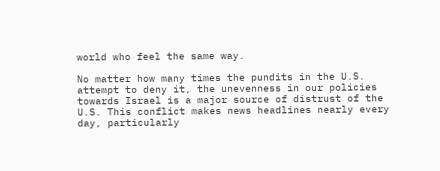world who feel the same way.

No matter how many times the pundits in the U.S. attempt to deny it, the unevenness in our policies towards Israel is a major source of distrust of the U.S. This conflict makes news headlines nearly every day, particularly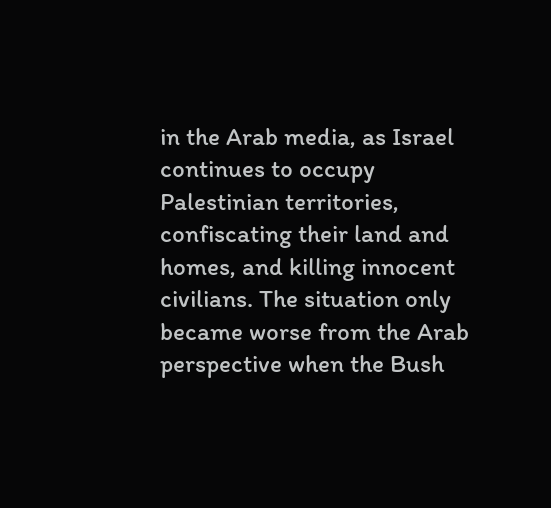in the Arab media, as Israel continues to occupy Palestinian territories, confiscating their land and homes, and killing innocent civilians. The situation only became worse from the Arab perspective when the Bush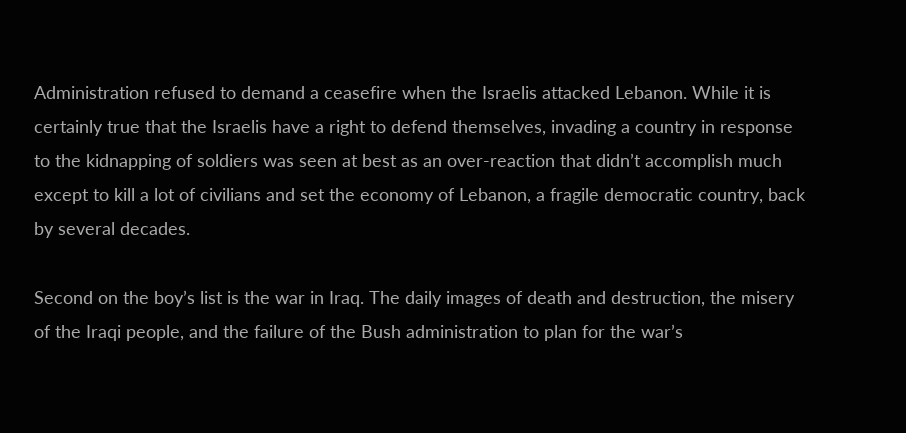Administration refused to demand a ceasefire when the Israelis attacked Lebanon. While it is certainly true that the Israelis have a right to defend themselves, invading a country in response to the kidnapping of soldiers was seen at best as an over-reaction that didn’t accomplish much except to kill a lot of civilians and set the economy of Lebanon, a fragile democratic country, back by several decades.

Second on the boy’s list is the war in Iraq. The daily images of death and destruction, the misery of the Iraqi people, and the failure of the Bush administration to plan for the war’s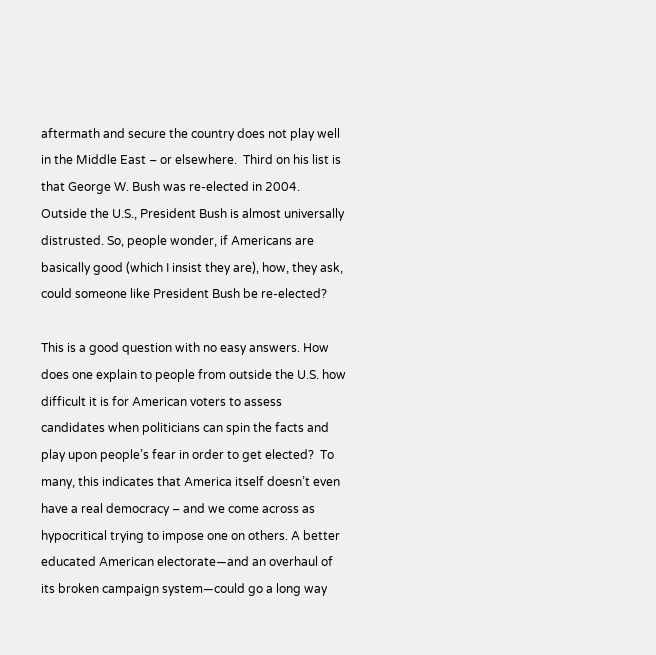aftermath and secure the country does not play well in the Middle East – or elsewhere.  Third on his list is that George W. Bush was re-elected in 2004. Outside the U.S., President Bush is almost universally distrusted. So, people wonder, if Americans are basically good (which I insist they are), how, they ask, could someone like President Bush be re-elected?

This is a good question with no easy answers. How does one explain to people from outside the U.S. how difficult it is for American voters to assess candidates when politicians can spin the facts and play upon people’s fear in order to get elected?  To many, this indicates that America itself doesn’t even have a real democracy – and we come across as hypocritical trying to impose one on others. A better educated American electorate—and an overhaul of its broken campaign system—could go a long way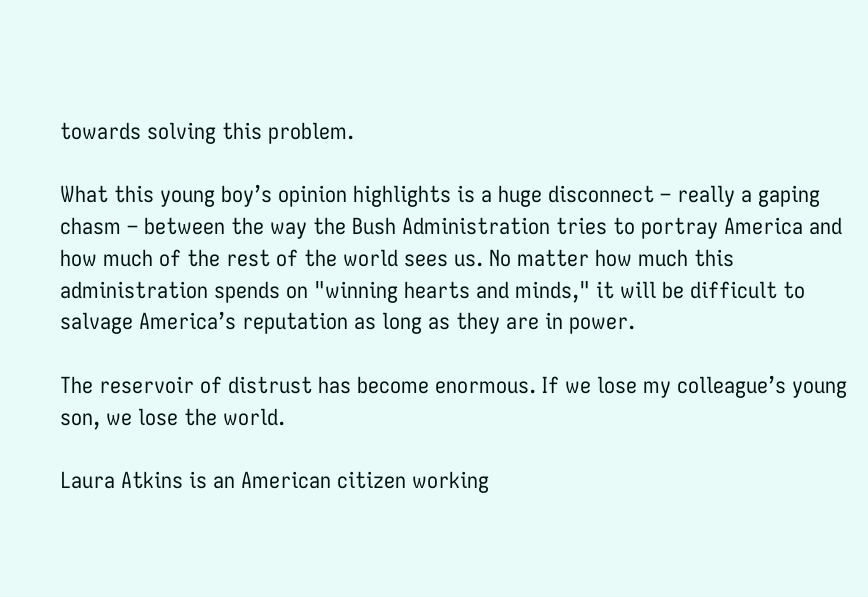towards solving this problem.

What this young boy’s opinion highlights is a huge disconnect – really a gaping chasm – between the way the Bush Administration tries to portray America and how much of the rest of the world sees us. No matter how much this administration spends on "winning hearts and minds," it will be difficult to salvage America’s reputation as long as they are in power.

The reservoir of distrust has become enormous. If we lose my colleague’s young son, we lose the world.

Laura Atkins is an American citizen working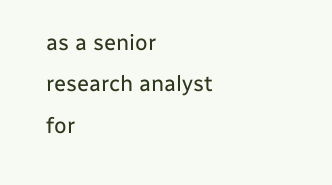as a senior research analyst for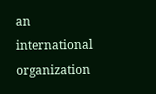an international organization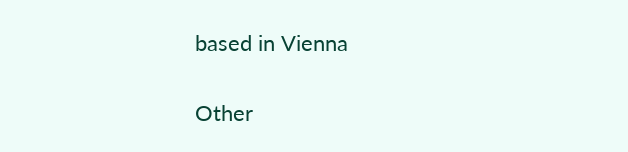based in Vienna

Other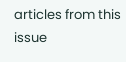articles from this issue